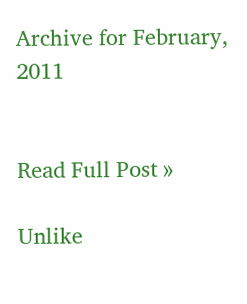Archive for February, 2011


Read Full Post »

Unlike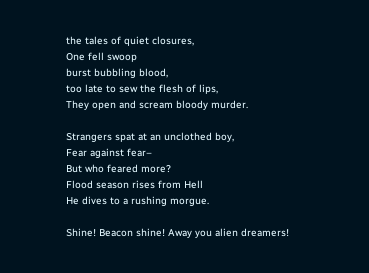the tales of quiet closures,
One fell swoop
burst bubbling blood,
too late to sew the flesh of lips,
They open and scream bloody murder.

Strangers spat at an unclothed boy,
Fear against fear–
But who feared more?
Flood season rises from Hell
He dives to a rushing morgue.

Shine! Beacon shine! Away you alien dreamers!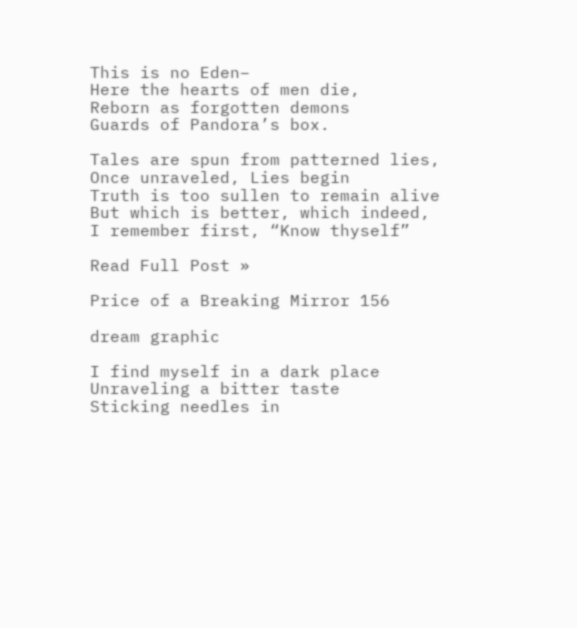This is no Eden–
Here the hearts of men die,
Reborn as forgotten demons
Guards of Pandora’s box.

Tales are spun from patterned lies,
Once unraveled, Lies begin
Truth is too sullen to remain alive
But which is better, which indeed,
I remember first, “Know thyself”

Read Full Post »

Price of a Breaking Mirror 156

dream graphic

I find myself in a dark place
Unraveling a bitter taste
Sticking needles in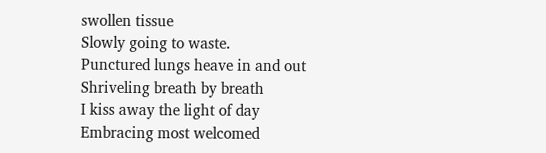swollen tissue
Slowly going to waste.
Punctured lungs heave in and out
Shriveling breath by breath
I kiss away the light of day
Embracing most welcomed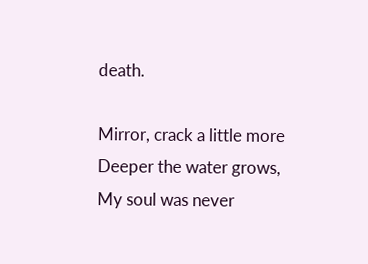death.

Mirror, crack a little more
Deeper the water grows,
My soul was never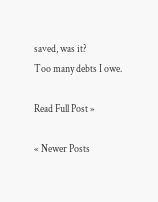saved, was it?
Too many debts I owe.

Read Full Post »

« Newer Posts